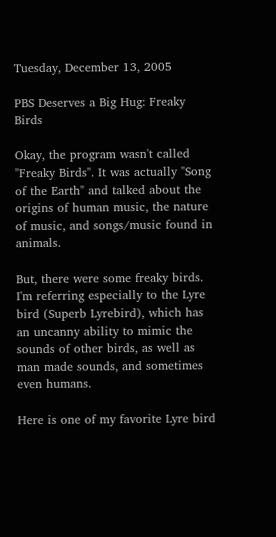Tuesday, December 13, 2005

PBS Deserves a Big Hug: Freaky Birds

Okay, the program wasn't called "Freaky Birds". It was actually "Song of the Earth" and talked about the origins of human music, the nature of music, and songs/music found in animals.

But, there were some freaky birds. I'm referring especially to the Lyre bird (Superb Lyrebird), which has an uncanny ability to mimic the sounds of other birds, as well as man made sounds, and sometimes even humans.

Here is one of my favorite Lyre bird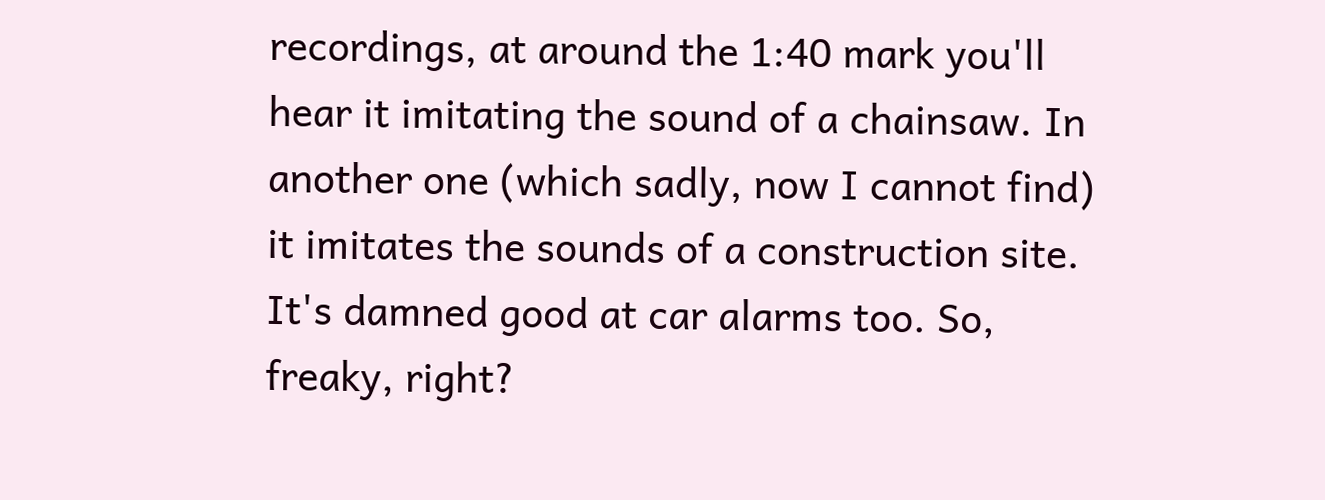recordings, at around the 1:40 mark you'll hear it imitating the sound of a chainsaw. In another one (which sadly, now I cannot find) it imitates the sounds of a construction site. It's damned good at car alarms too. So, freaky, right?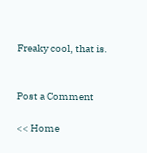Freaky cool, that is.


Post a Comment

<< Home